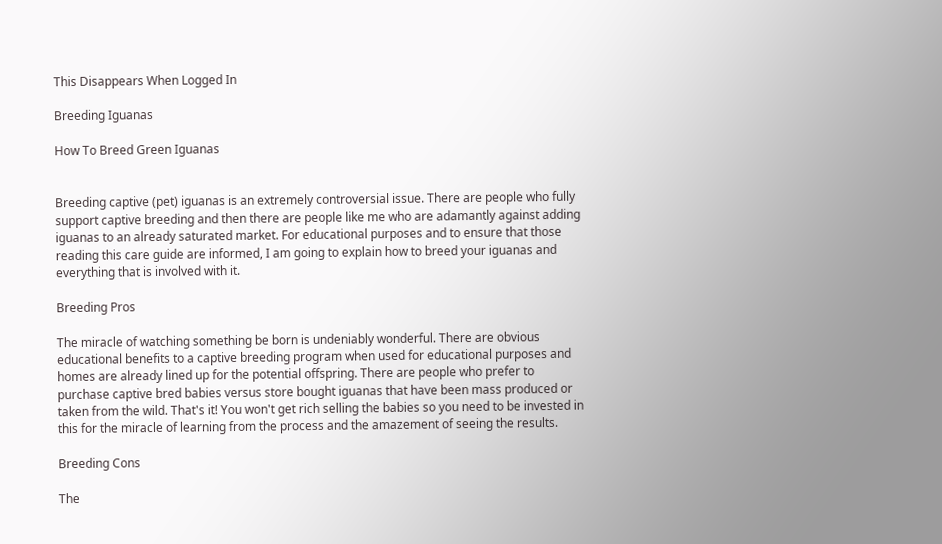This Disappears When Logged In

Breeding Iguanas

How To Breed Green Iguanas


Breeding captive (pet) iguanas is an extremely controversial issue. There are people who fully support captive breeding and then there are people like me who are adamantly against adding iguanas to an already saturated market. For educational purposes and to ensure that those reading this care guide are informed, I am going to explain how to breed your iguanas and everything that is involved with it.

Breeding Pros

The miracle of watching something be born is undeniably wonderful. There are obvious educational benefits to a captive breeding program when used for educational purposes and homes are already lined up for the potential offspring. There are people who prefer to purchase captive bred babies versus store bought iguanas that have been mass produced or taken from the wild. That's it! You won't get rich selling the babies so you need to be invested in this for the miracle of learning from the process and the amazement of seeing the results.

Breeding Cons

The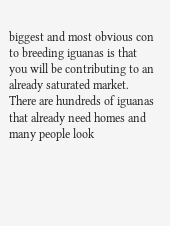biggest and most obvious con to breeding iguanas is that you will be contributing to an already saturated market. There are hundreds of iguanas that already need homes and many people look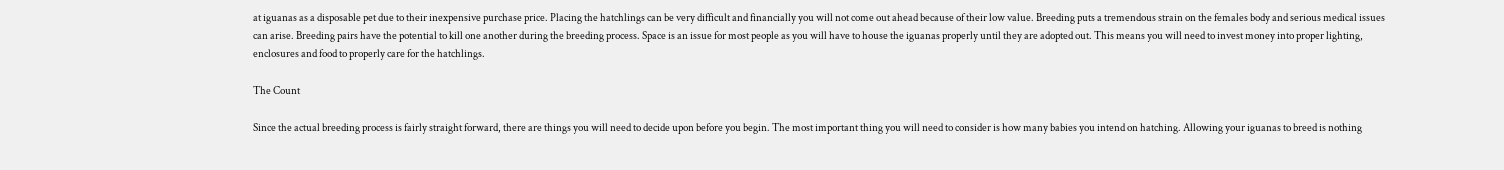at iguanas as a disposable pet due to their inexpensive purchase price. Placing the hatchlings can be very difficult and financially you will not come out ahead because of their low value. Breeding puts a tremendous strain on the females body and serious medical issues can arise. Breeding pairs have the potential to kill one another during the breeding process. Space is an issue for most people as you will have to house the iguanas properly until they are adopted out. This means you will need to invest money into proper lighting, enclosures and food to properly care for the hatchlings.

The Count

Since the actual breeding process is fairly straight forward, there are things you will need to decide upon before you begin. The most important thing you will need to consider is how many babies you intend on hatching. Allowing your iguanas to breed is nothing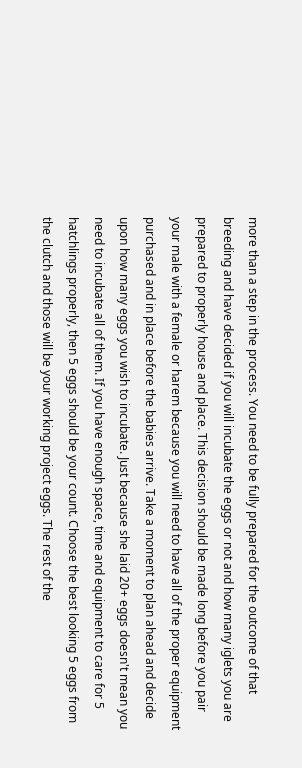more than a step in the process. You need to be fully prepared for the outcome of that breeding and have decided if you will incubate the eggs or not and how many iglets you are prepared to properly house and place. This decision should be made long before you pair your male with a female or harem because you will need to have all of the proper equipment purchased and in place before the babies arrive. Take a moment to plan ahead and decide upon how many eggs you wish to incubate. Just because she laid 20+ eggs doesn't mean you need to incubate all of them. If you have enough space, time and equipment to care for 5 hatchlings properly, then 5 eggs should be your count. Choose the best looking 5 eggs from the clutch and those will be your working project eggs. The rest of the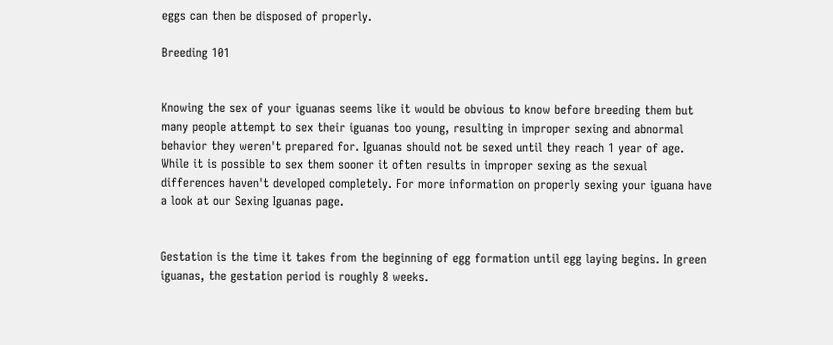eggs can then be disposed of properly.

Breeding 101


Knowing the sex of your iguanas seems like it would be obvious to know before breeding them but many people attempt to sex their iguanas too young, resulting in improper sexing and abnormal behavior they weren't prepared for. Iguanas should not be sexed until they reach 1 year of age. While it is possible to sex them sooner it often results in improper sexing as the sexual differences haven't developed completely. For more information on properly sexing your iguana have a look at our Sexing Iguanas page.


Gestation is the time it takes from the beginning of egg formation until egg laying begins. In green iguanas, the gestation period is roughly 8 weeks.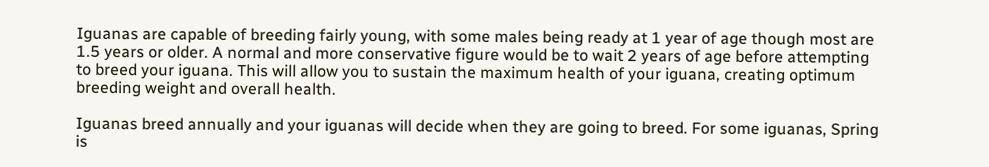Iguanas are capable of breeding fairly young, with some males being ready at 1 year of age though most are 1.5 years or older. A normal and more conservative figure would be to wait 2 years of age before attempting to breed your iguana. This will allow you to sustain the maximum health of your iguana, creating optimum breeding weight and overall health.

Iguanas breed annually and your iguanas will decide when they are going to breed. For some iguanas, Spring is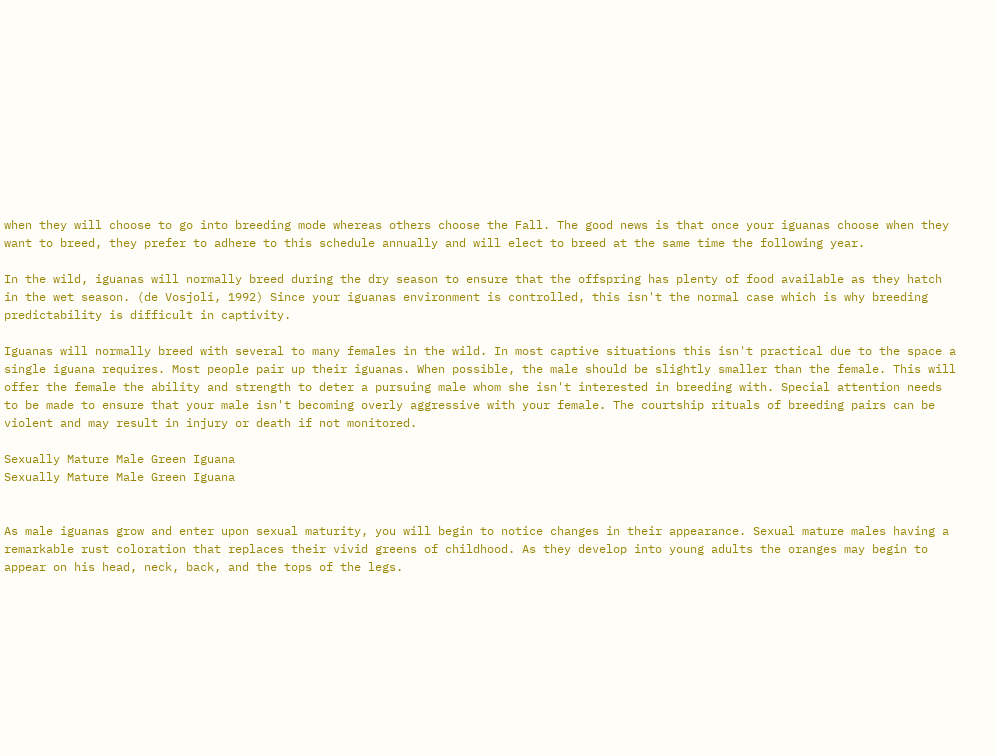when they will choose to go into breeding mode whereas others choose the Fall. The good news is that once your iguanas choose when they want to breed, they prefer to adhere to this schedule annually and will elect to breed at the same time the following year.

In the wild, iguanas will normally breed during the dry season to ensure that the offspring has plenty of food available as they hatch in the wet season. (de Vosjoli, 1992) Since your iguanas environment is controlled, this isn't the normal case which is why breeding predictability is difficult in captivity.

Iguanas will normally breed with several to many females in the wild. In most captive situations this isn't practical due to the space a single iguana requires. Most people pair up their iguanas. When possible, the male should be slightly smaller than the female. This will offer the female the ability and strength to deter a pursuing male whom she isn't interested in breeding with. Special attention needs to be made to ensure that your male isn't becoming overly aggressive with your female. The courtship rituals of breeding pairs can be violent and may result in injury or death if not monitored.

Sexually Mature Male Green Iguana
Sexually Mature Male Green Iguana


As male iguanas grow and enter upon sexual maturity, you will begin to notice changes in their appearance. Sexual mature males having a remarkable rust coloration that replaces their vivid greens of childhood. As they develop into young adults the oranges may begin to appear on his head, neck, back, and the tops of the legs.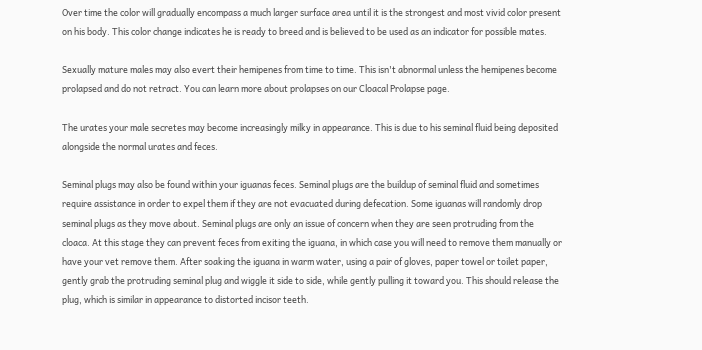Over time the color will gradually encompass a much larger surface area until it is the strongest and most vivid color present on his body. This color change indicates he is ready to breed and is believed to be used as an indicator for possible mates.

Sexually mature males may also evert their hemipenes from time to time. This isn't abnormal unless the hemipenes become prolapsed and do not retract. You can learn more about prolapses on our Cloacal Prolapse page.

The urates your male secretes may become increasingly milky in appearance. This is due to his seminal fluid being deposited alongside the normal urates and feces.

Seminal plugs may also be found within your iguanas feces. Seminal plugs are the buildup of seminal fluid and sometimes require assistance in order to expel them if they are not evacuated during defecation. Some iguanas will randomly drop seminal plugs as they move about. Seminal plugs are only an issue of concern when they are seen protruding from the cloaca. At this stage they can prevent feces from exiting the iguana, in which case you will need to remove them manually or have your vet remove them. After soaking the iguana in warm water, using a pair of gloves, paper towel or toilet paper, gently grab the protruding seminal plug and wiggle it side to side, while gently pulling it toward you. This should release the plug, which is similar in appearance to distorted incisor teeth.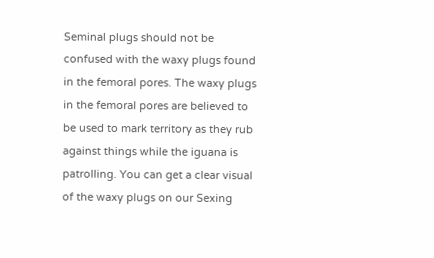Seminal plugs should not be confused with the waxy plugs found in the femoral pores. The waxy plugs in the femoral pores are believed to be used to mark territory as they rub against things while the iguana is patrolling. You can get a clear visual of the waxy plugs on our Sexing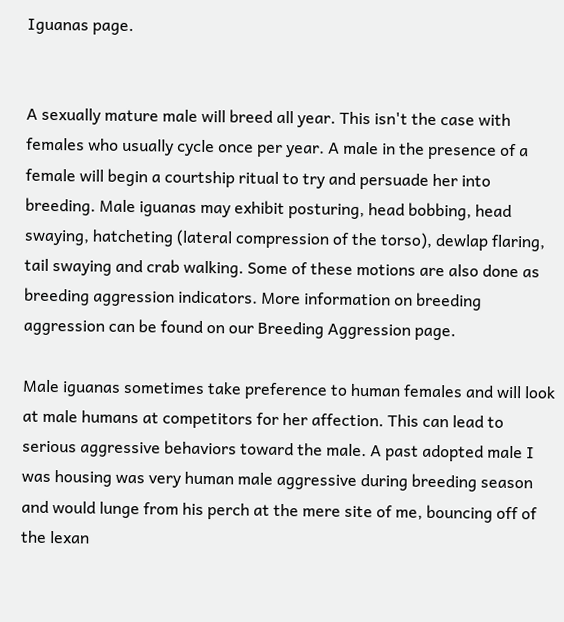Iguanas page.


A sexually mature male will breed all year. This isn't the case with females who usually cycle once per year. A male in the presence of a female will begin a courtship ritual to try and persuade her into breeding. Male iguanas may exhibit posturing, head bobbing, head swaying, hatcheting (lateral compression of the torso), dewlap flaring, tail swaying and crab walking. Some of these motions are also done as breeding aggression indicators. More information on breeding aggression can be found on our Breeding Aggression page.

Male iguanas sometimes take preference to human females and will look at male humans at competitors for her affection. This can lead to serious aggressive behaviors toward the male. A past adopted male I was housing was very human male aggressive during breeding season and would lunge from his perch at the mere site of me, bouncing off of the lexan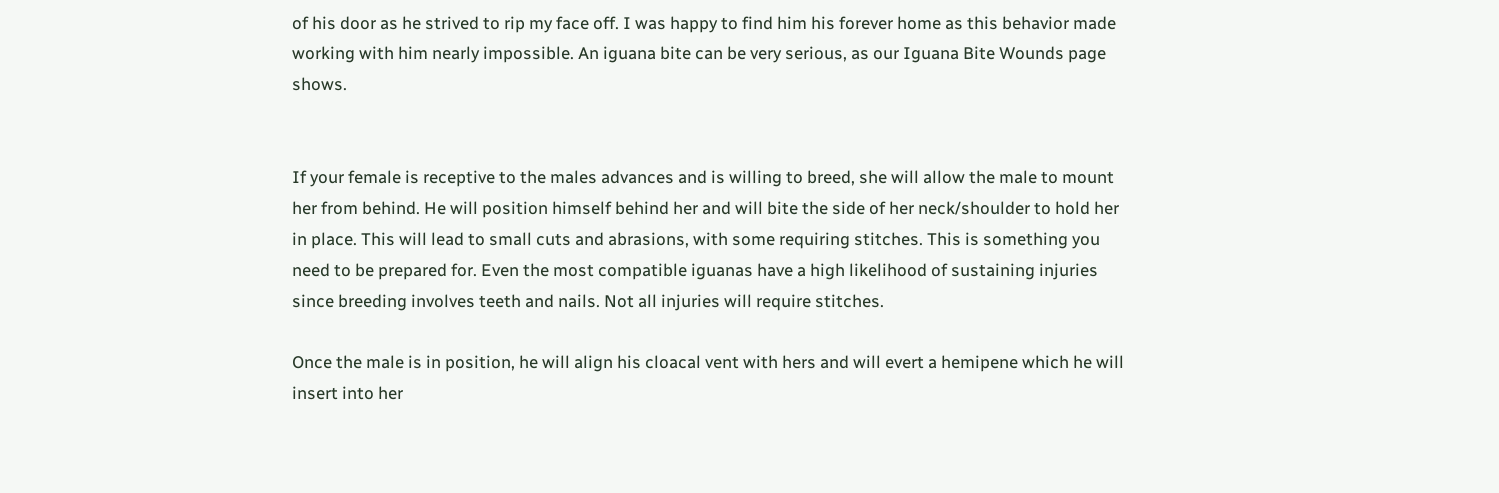of his door as he strived to rip my face off. I was happy to find him his forever home as this behavior made working with him nearly impossible. An iguana bite can be very serious, as our Iguana Bite Wounds page shows.


If your female is receptive to the males advances and is willing to breed, she will allow the male to mount her from behind. He will position himself behind her and will bite the side of her neck/shoulder to hold her in place. This will lead to small cuts and abrasions, with some requiring stitches. This is something you need to be prepared for. Even the most compatible iguanas have a high likelihood of sustaining injuries since breeding involves teeth and nails. Not all injuries will require stitches.

Once the male is in position, he will align his cloacal vent with hers and will evert a hemipene which he will insert into her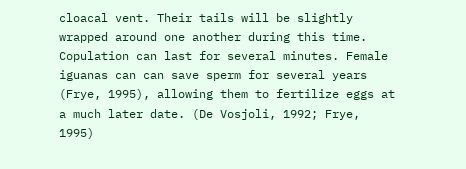cloacal vent. Their tails will be slightly wrapped around one another during this time. Copulation can last for several minutes. Female iguanas can can save sperm for several years (Frye, 1995), allowing them to fertilize eggs at a much later date. (De Vosjoli, 1992; Frye, 1995)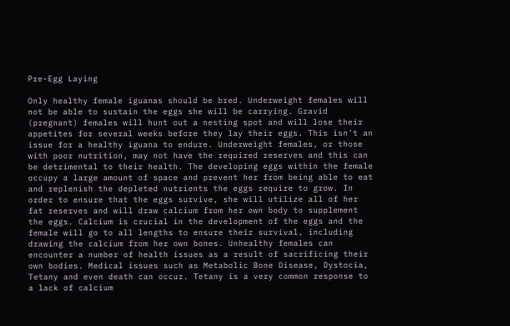Pre-Egg Laying

Only healthy female iguanas should be bred. Underweight females will not be able to sustain the eggs she will be carrying. Gravid (pregnant) females will hunt out a nesting spot and will lose their appetites for several weeks before they lay their eggs. This isn't an issue for a healthy iguana to endure. Underweight females, or those with poor nutrition, may not have the required reserves and this can be detrimental to their health. The developing eggs within the female occupy a large amount of space and prevent her from being able to eat and replenish the depleted nutrients the eggs require to grow. In order to ensure that the eggs survive, she will utilize all of her fat reserves and will draw calcium from her own body to supplement the eggs. Calcium is crucial in the development of the eggs and the female will go to all lengths to ensure their survival, including drawing the calcium from her own bones. Unhealthy females can encounter a number of health issues as a result of sacrificing their own bodies. Medical issues such as Metabolic Bone Disease, Dystocia, Tetany and even death can occur. Tetany is a very common response to a lack of calcium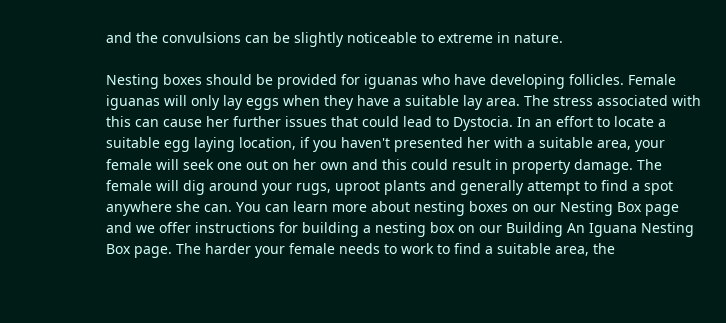and the convulsions can be slightly noticeable to extreme in nature.

Nesting boxes should be provided for iguanas who have developing follicles. Female iguanas will only lay eggs when they have a suitable lay area. The stress associated with this can cause her further issues that could lead to Dystocia. In an effort to locate a suitable egg laying location, if you haven't presented her with a suitable area, your female will seek one out on her own and this could result in property damage. The female will dig around your rugs, uproot plants and generally attempt to find a spot anywhere she can. You can learn more about nesting boxes on our Nesting Box page and we offer instructions for building a nesting box on our Building An Iguana Nesting Box page. The harder your female needs to work to find a suitable area, the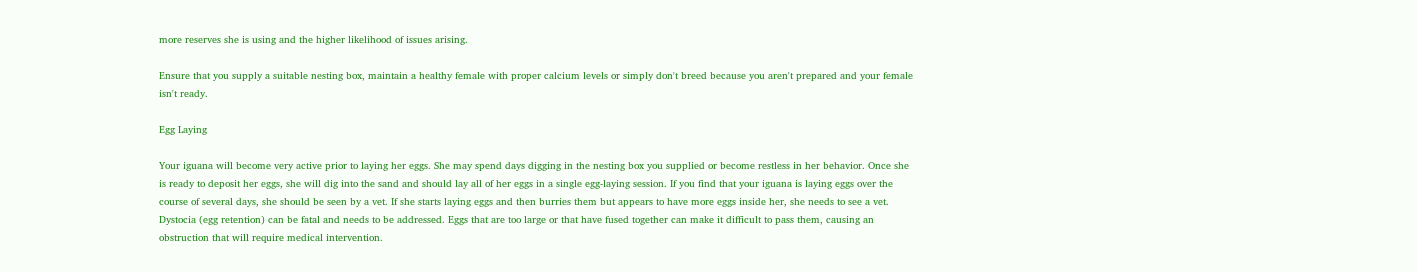more reserves she is using and the higher likelihood of issues arising.

Ensure that you supply a suitable nesting box, maintain a healthy female with proper calcium levels or simply don't breed because you aren't prepared and your female isn't ready.

Egg Laying

Your iguana will become very active prior to laying her eggs. She may spend days digging in the nesting box you supplied or become restless in her behavior. Once she is ready to deposit her eggs, she will dig into the sand and should lay all of her eggs in a single egg-laying session. If you find that your iguana is laying eggs over the course of several days, she should be seen by a vet. If she starts laying eggs and then burries them but appears to have more eggs inside her, she needs to see a vet. Dystocia (egg retention) can be fatal and needs to be addressed. Eggs that are too large or that have fused together can make it difficult to pass them, causing an obstruction that will require medical intervention.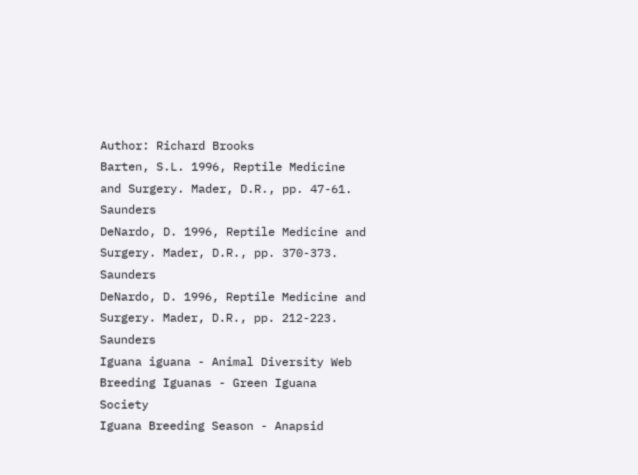Author: Richard Brooks
Barten, S.L. 1996, Reptile Medicine and Surgery. Mader, D.R., pp. 47-61. Saunders
DeNardo, D. 1996, Reptile Medicine and Surgery. Mader, D.R., pp. 370-373. Saunders
DeNardo, D. 1996, Reptile Medicine and Surgery. Mader, D.R., pp. 212-223. Saunders
Iguana iguana - Animal Diversity Web
Breeding Iguanas - Green Iguana Society
Iguana Breeding Season - Anapsid